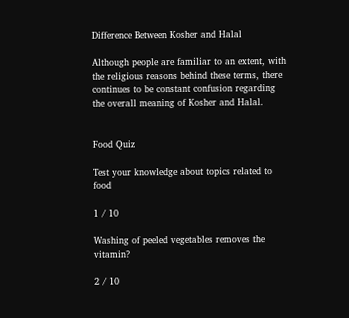Difference Between Kosher and Halal

Although people are familiar to an extent, with the religious reasons behind these terms, there continues to be constant confusion regarding the overall meaning of Kosher and Halal.


Food Quiz

Test your knowledge about topics related to food

1 / 10

Washing of peeled vegetables removes the vitamin?

2 / 10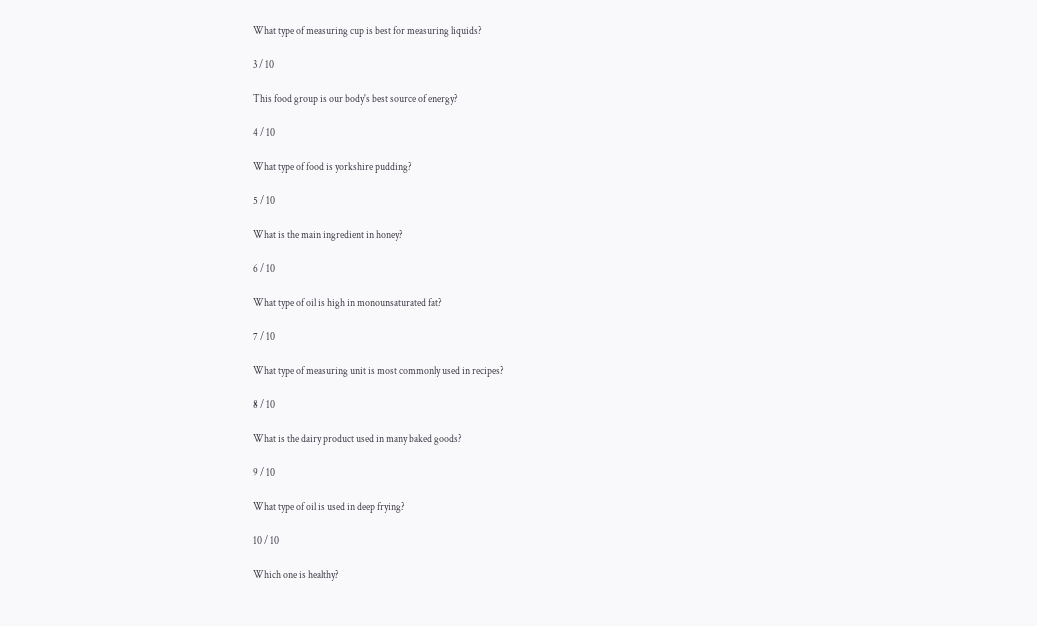What type of measuring cup is best for measuring liquids?

3 / 10

This food group is our body's best source of energy?

4 / 10

What type of food is yorkshire pudding?

5 / 10

What is the main ingredient in honey?

6 / 10

What type of oil is high in monounsaturated fat?

7 / 10

What type of measuring unit is most commonly used in recipes?

8 / 10

What is the dairy product used in many baked goods?

9 / 10

What type of oil is used in deep frying?

10 / 10

Which one is healthy?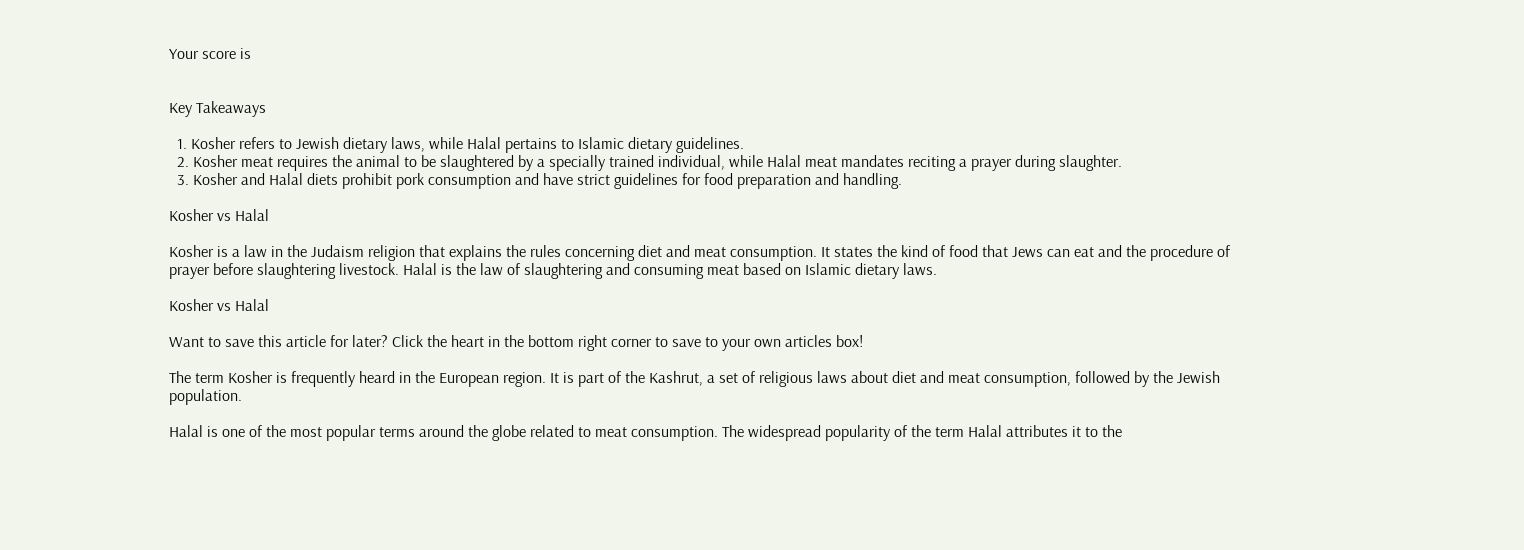Your score is


Key Takeaways

  1. Kosher refers to Jewish dietary laws, while Halal pertains to Islamic dietary guidelines.
  2. Kosher meat requires the animal to be slaughtered by a specially trained individual, while Halal meat mandates reciting a prayer during slaughter.
  3. Kosher and Halal diets prohibit pork consumption and have strict guidelines for food preparation and handling.

Kosher vs Halal

Kosher is a law in the Judaism religion that explains the rules concerning diet and meat consumption. It states the kind of food that Jews can eat and the procedure of prayer before slaughtering livestock. Halal is the law of slaughtering and consuming meat based on Islamic dietary laws.

Kosher vs Halal

Want to save this article for later? Click the heart in the bottom right corner to save to your own articles box!

The term Kosher is frequently heard in the European region. It is part of the Kashrut, a set of religious laws about diet and meat consumption, followed by the Jewish population.

Halal is one of the most popular terms around the globe related to meat consumption. The widespread popularity of the term Halal attributes it to the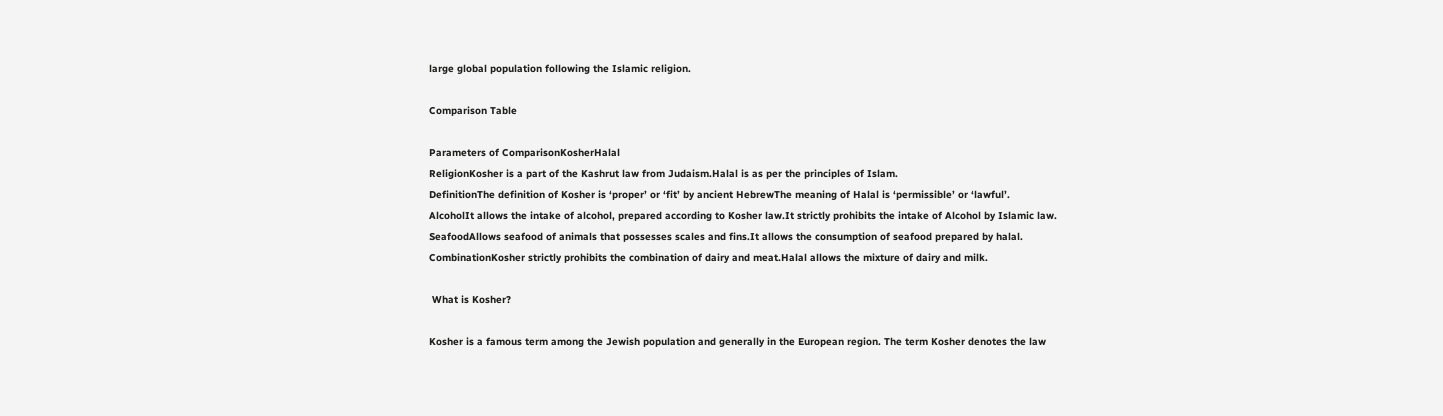large global population following the Islamic religion.

Comparison Table

Parameters of ComparisonKosherHalal
ReligionKosher is a part of the Kashrut law from Judaism.Halal is as per the principles of Islam.
DefinitionThe definition of Kosher is ‘proper’ or ‘fit’ by ancient HebrewThe meaning of Halal is ‘permissible’ or ‘lawful’.
AlcoholIt allows the intake of alcohol, prepared according to Kosher law.It strictly prohibits the intake of Alcohol by Islamic law.
SeafoodAllows seafood of animals that possesses scales and fins.It allows the consumption of seafood prepared by halal.
CombinationKosher strictly prohibits the combination of dairy and meat.Halal allows the mixture of dairy and milk.

 What is Kosher?

Kosher is a famous term among the Jewish population and generally in the European region. The term Kosher denotes the law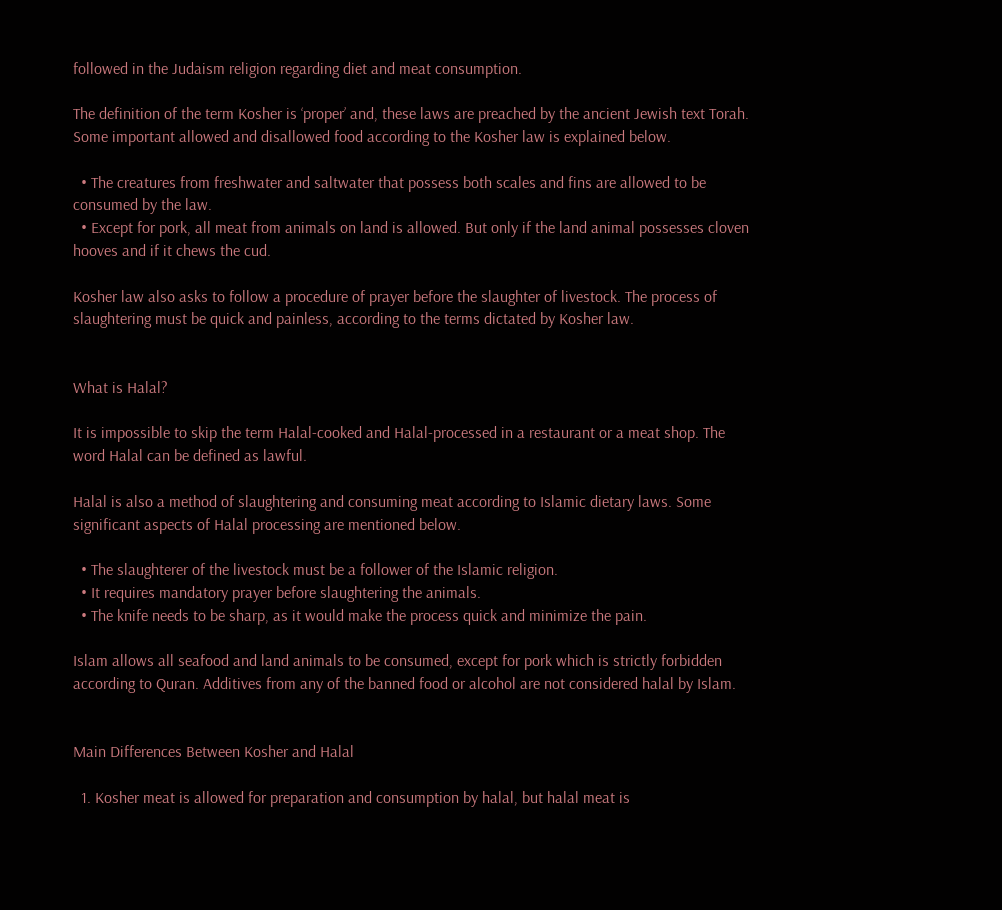followed in the Judaism religion regarding diet and meat consumption.

The definition of the term Kosher is ‘proper’ and, these laws are preached by the ancient Jewish text Torah. Some important allowed and disallowed food according to the Kosher law is explained below.

  • The creatures from freshwater and saltwater that possess both scales and fins are allowed to be consumed by the law.
  • Except for pork, all meat from animals on land is allowed. But only if the land animal possesses cloven hooves and if it chews the cud.

Kosher law also asks to follow a procedure of prayer before the slaughter of livestock. The process of slaughtering must be quick and painless, according to the terms dictated by Kosher law.


What is Halal?

It is impossible to skip the term Halal-cooked and Halal-processed in a restaurant or a meat shop. The word Halal can be defined as lawful.

Halal is also a method of slaughtering and consuming meat according to Islamic dietary laws. Some significant aspects of Halal processing are mentioned below.

  • The slaughterer of the livestock must be a follower of the Islamic religion.
  • It requires mandatory prayer before slaughtering the animals.
  • The knife needs to be sharp, as it would make the process quick and minimize the pain.

Islam allows all seafood and land animals to be consumed, except for pork which is strictly forbidden according to Quran. Additives from any of the banned food or alcohol are not considered halal by Islam.


Main Differences Between Kosher and Halal

  1. Kosher meat is allowed for preparation and consumption by halal, but halal meat is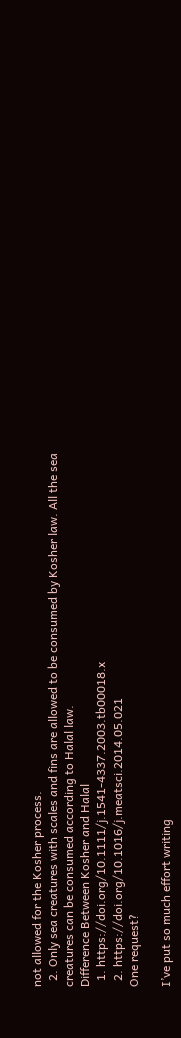not allowed for the Kosher process.
  2. Only sea creatures with scales and fins are allowed to be consumed by Kosher law. All the sea creatures can be consumed according to Halal law.
Difference Between Kosher and Halal
  1. https://doi.org/10.1111/j.1541-4337.2003.tb00018.x
  2. https://doi.org/10.1016/j.meatsci.2014.05.021
One request?

I’ve put so much effort writing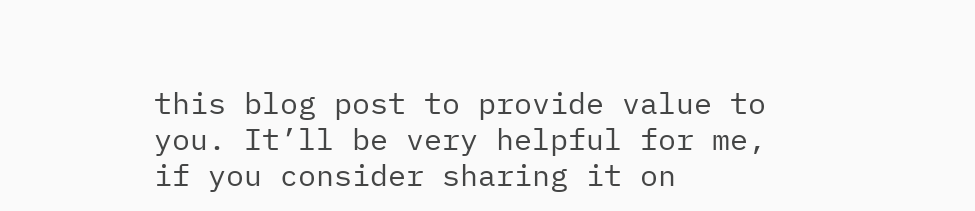this blog post to provide value to you. It’ll be very helpful for me, if you consider sharing it on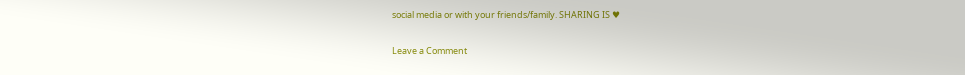social media or with your friends/family. SHARING IS ♥

Leave a Comment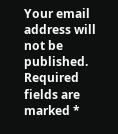Your email address will not be published. Required fields are marked *